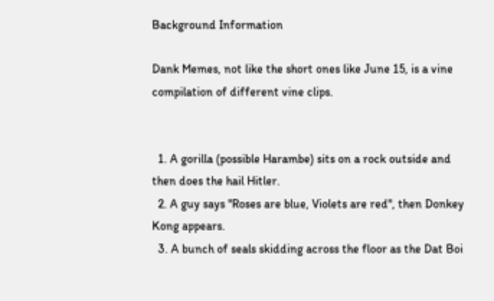Background Information

Dank Memes, not like the short ones like June 15, is a vine compilation of different vine clips.


  1. A gorilla (possible Harambe) sits on a rock outside and then does the hail Hitler.
  2. A guy says "Roses are blue, Violets are red", then Donkey Kong appears.
  3. A bunch of seals skidding across the floor as the Dat Boi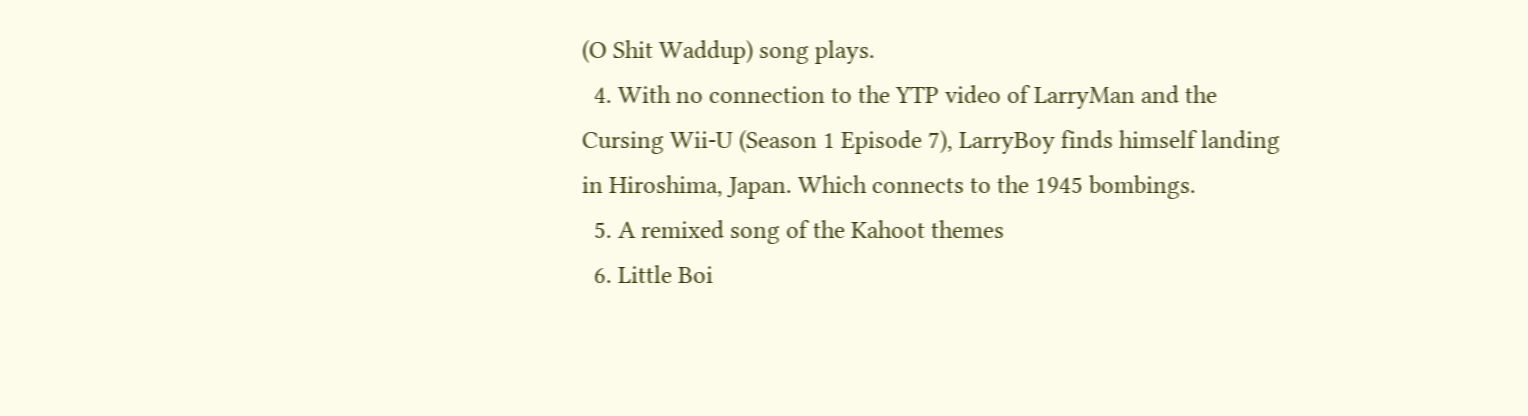(O Shit Waddup) song plays.
  4. With no connection to the YTP video of LarryMan and the Cursing Wii-U (Season 1 Episode 7), LarryBoy finds himself landing in Hiroshima, Japan. Which connects to the 1945 bombings.
  5. A remixed song of the Kahoot themes
  6. Little Boi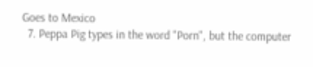Goes to Mexico
  7. Peppa Pig types in the word "Porn", but the computer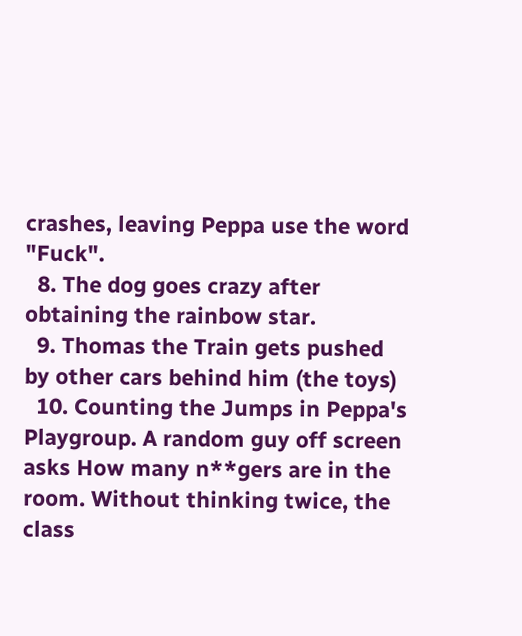crashes, leaving Peppa use the word "Fuck".
  8. The dog goes crazy after obtaining the rainbow star.
  9. Thomas the Train gets pushed by other cars behind him (the toys)
  10. Counting the Jumps in Peppa's Playgroup. A random guy off screen asks How many n**gers are in the room. Without thinking twice, the class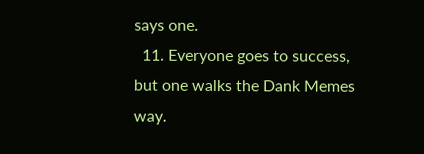says one.
  11. Everyone goes to success, but one walks the Dank Memes way.